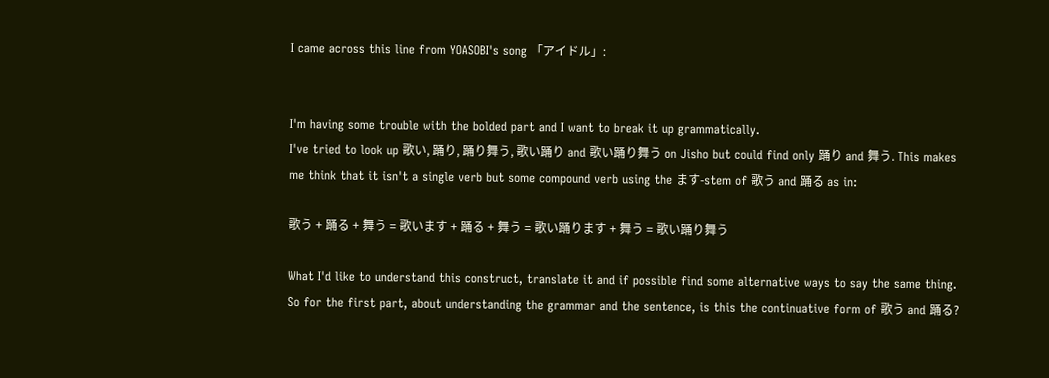I came across this line from YOASOBI's song 「アイドル」:


I'm having some trouble with the bolded part and I want to break it up grammatically.
I've tried to look up 歌い, 踊り, 踊り舞う, 歌い踊り and 歌い踊り舞う on Jisho but could find only 踊り and 舞う. This makes me think that it isn't a single verb but some compound verb using the ます-stem of 歌う and 踊る as in:

歌う + 踊る + 舞う = 歌います + 踊る + 舞う = 歌い踊ります + 舞う = 歌い踊り舞う

What I'd like to understand this construct, translate it and if possible find some alternative ways to say the same thing.
So for the first part, about understanding the grammar and the sentence, is this the continuative form of 歌う and 踊る?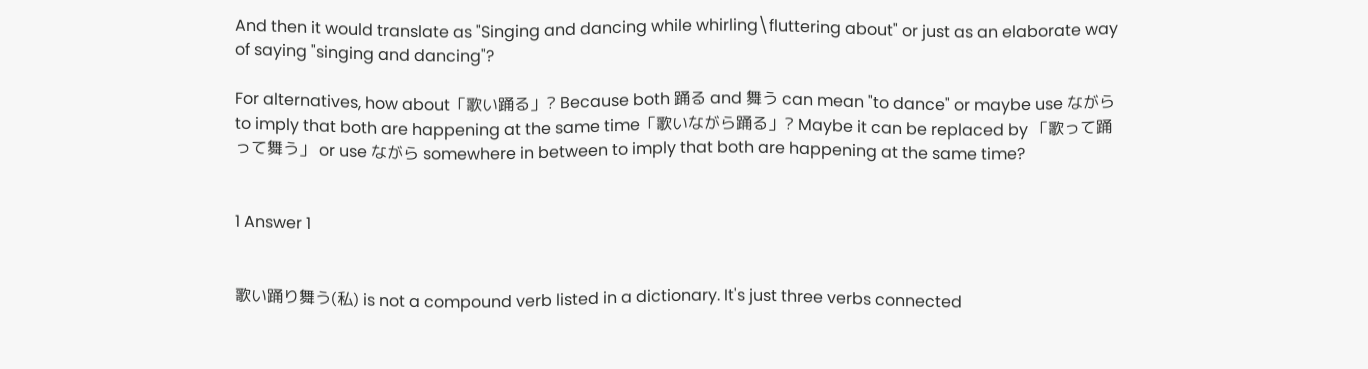And then it would translate as "Singing and dancing while whirling\fluttering about" or just as an elaborate way of saying "singing and dancing"?

For alternatives, how about「歌い踊る」? Because both 踊る and 舞う can mean "to dance" or maybe use ながら to imply that both are happening at the same time「歌いながら踊る」? Maybe it can be replaced by 「歌って踊って舞う」 or use ながら somewhere in between to imply that both are happening at the same time?


1 Answer 1


歌い踊り舞う(私) is not a compound verb listed in a dictionary. It's just three verbs connected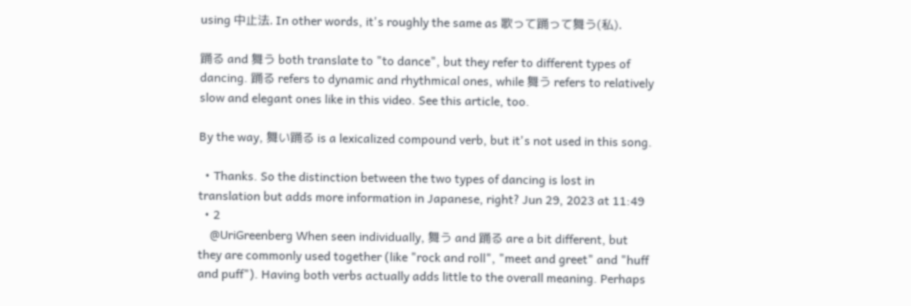using 中止法. In other words, it's roughly the same as 歌って踊って舞う(私).

踊る and 舞う both translate to "to dance", but they refer to different types of dancing. 踊る refers to dynamic and rhythmical ones, while 舞う refers to relatively slow and elegant ones like in this video. See this article, too.

By the way, 舞い踊る is a lexicalized compound verb, but it's not used in this song.

  • Thanks. So the distinction between the two types of dancing is lost in translation but adds more information in Japanese, right? Jun 29, 2023 at 11:49
  • 2
    @UriGreenberg When seen individually, 舞う and 踊る are a bit different, but they are commonly used together (like "rock and roll", "meet and greet" and "huff and puff"). Having both verbs actually adds little to the overall meaning. Perhaps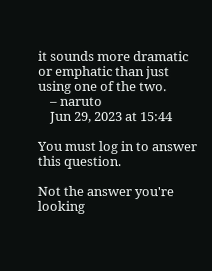it sounds more dramatic or emphatic than just using one of the two.
    – naruto
    Jun 29, 2023 at 15:44

You must log in to answer this question.

Not the answer you're looking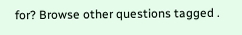for? Browse other questions tagged .